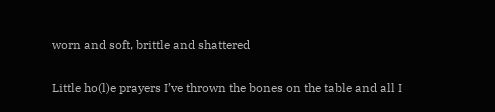worn and soft, brittle and shattered

Little ho(l)e prayers I’ve thrown the bones on the table and all I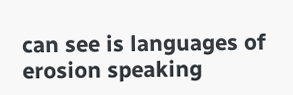can see is languages of erosion speaking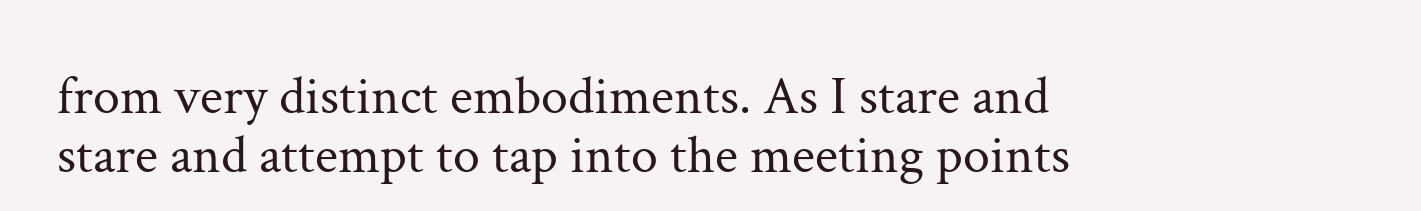from very distinct embodiments. As I stare and stare and attempt to tap into the meeting points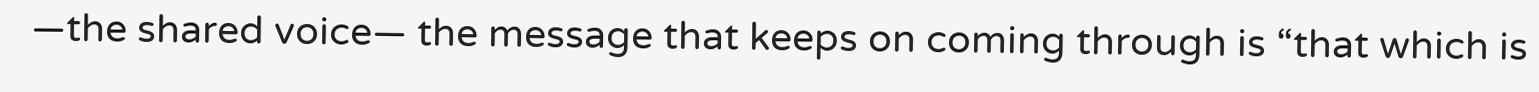—the shared voice— the message that keeps on coming through is “that which is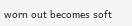worn out becomes soft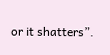or it shatters”.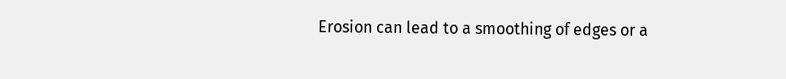Erosion can lead to a smoothing of edges or a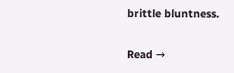brittle bluntness.

Read →